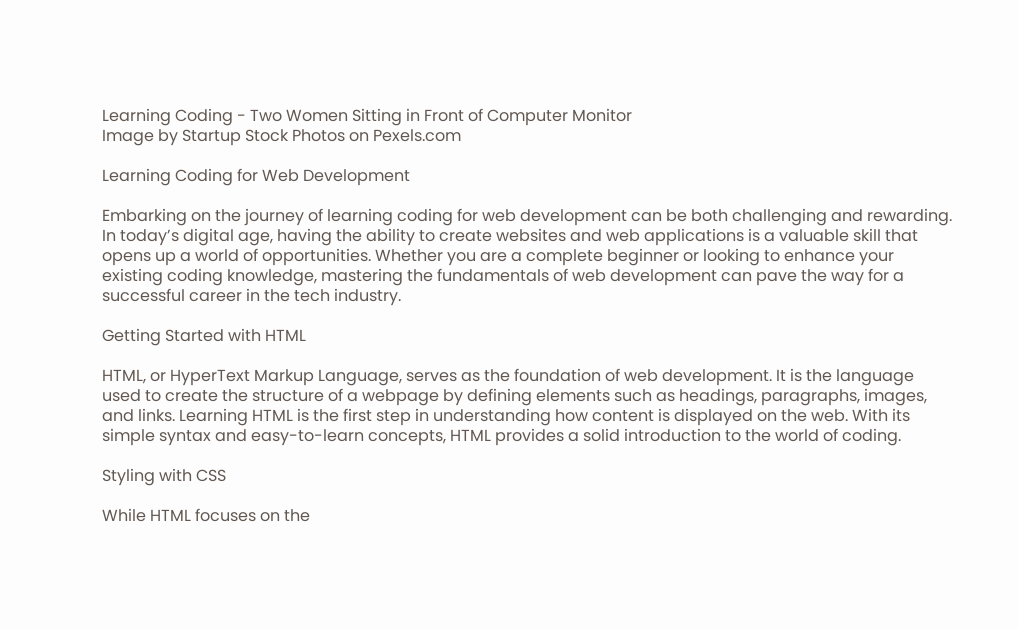Learning Coding - Two Women Sitting in Front of Computer Monitor
Image by Startup Stock Photos on Pexels.com

Learning Coding for Web Development

Embarking on the journey of learning coding for web development can be both challenging and rewarding. In today’s digital age, having the ability to create websites and web applications is a valuable skill that opens up a world of opportunities. Whether you are a complete beginner or looking to enhance your existing coding knowledge, mastering the fundamentals of web development can pave the way for a successful career in the tech industry.

Getting Started with HTML

HTML, or HyperText Markup Language, serves as the foundation of web development. It is the language used to create the structure of a webpage by defining elements such as headings, paragraphs, images, and links. Learning HTML is the first step in understanding how content is displayed on the web. With its simple syntax and easy-to-learn concepts, HTML provides a solid introduction to the world of coding.

Styling with CSS

While HTML focuses on the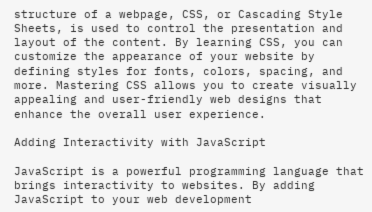structure of a webpage, CSS, or Cascading Style Sheets, is used to control the presentation and layout of the content. By learning CSS, you can customize the appearance of your website by defining styles for fonts, colors, spacing, and more. Mastering CSS allows you to create visually appealing and user-friendly web designs that enhance the overall user experience.

Adding Interactivity with JavaScript

JavaScript is a powerful programming language that brings interactivity to websites. By adding JavaScript to your web development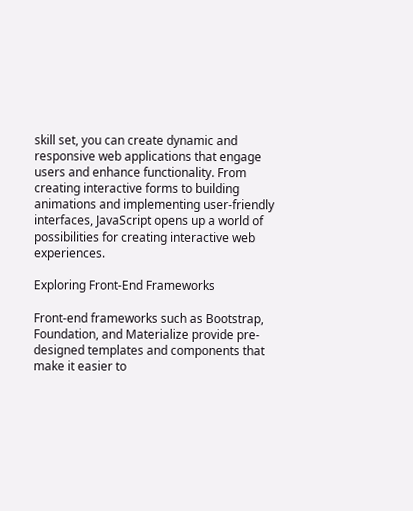skill set, you can create dynamic and responsive web applications that engage users and enhance functionality. From creating interactive forms to building animations and implementing user-friendly interfaces, JavaScript opens up a world of possibilities for creating interactive web experiences.

Exploring Front-End Frameworks

Front-end frameworks such as Bootstrap, Foundation, and Materialize provide pre-designed templates and components that make it easier to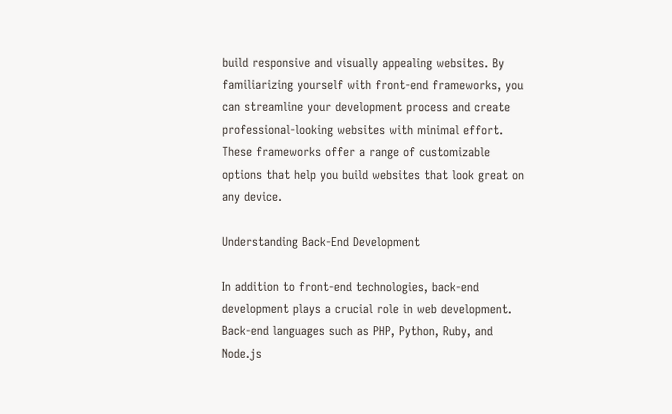build responsive and visually appealing websites. By familiarizing yourself with front-end frameworks, you can streamline your development process and create professional-looking websites with minimal effort. These frameworks offer a range of customizable options that help you build websites that look great on any device.

Understanding Back-End Development

In addition to front-end technologies, back-end development plays a crucial role in web development. Back-end languages such as PHP, Python, Ruby, and Node.js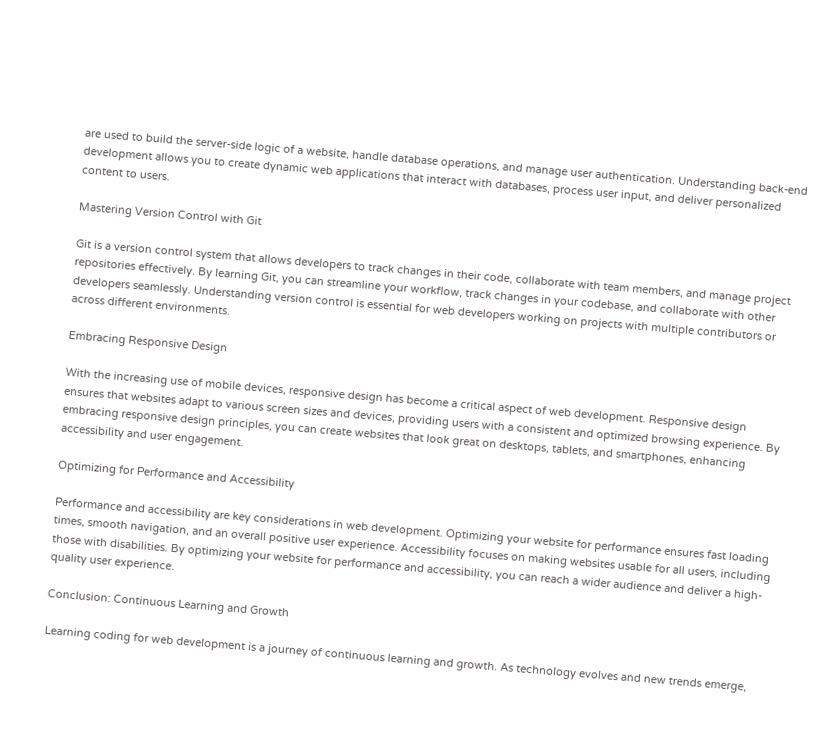are used to build the server-side logic of a website, handle database operations, and manage user authentication. Understanding back-end development allows you to create dynamic web applications that interact with databases, process user input, and deliver personalized content to users.

Mastering Version Control with Git

Git is a version control system that allows developers to track changes in their code, collaborate with team members, and manage project repositories effectively. By learning Git, you can streamline your workflow, track changes in your codebase, and collaborate with other developers seamlessly. Understanding version control is essential for web developers working on projects with multiple contributors or across different environments.

Embracing Responsive Design

With the increasing use of mobile devices, responsive design has become a critical aspect of web development. Responsive design ensures that websites adapt to various screen sizes and devices, providing users with a consistent and optimized browsing experience. By embracing responsive design principles, you can create websites that look great on desktops, tablets, and smartphones, enhancing accessibility and user engagement.

Optimizing for Performance and Accessibility

Performance and accessibility are key considerations in web development. Optimizing your website for performance ensures fast loading times, smooth navigation, and an overall positive user experience. Accessibility focuses on making websites usable for all users, including those with disabilities. By optimizing your website for performance and accessibility, you can reach a wider audience and deliver a high-quality user experience.

Conclusion: Continuous Learning and Growth

Learning coding for web development is a journey of continuous learning and growth. As technology evolves and new trends emerge,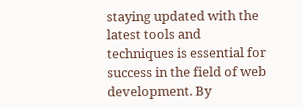staying updated with the latest tools and techniques is essential for success in the field of web development. By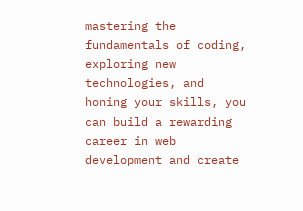mastering the fundamentals of coding, exploring new technologies, and honing your skills, you can build a rewarding career in web development and create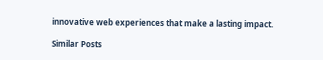innovative web experiences that make a lasting impact.

Similar Posts